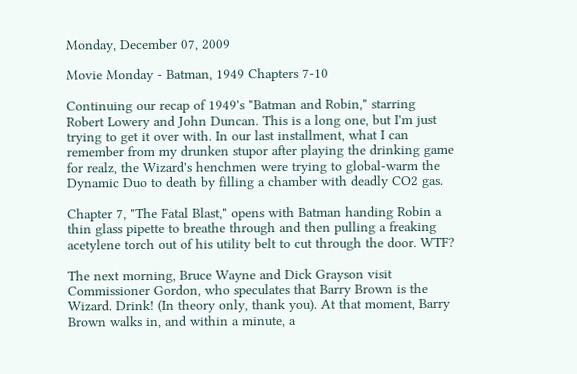Monday, December 07, 2009

Movie Monday - Batman, 1949 Chapters 7-10

Continuing our recap of 1949's "Batman and Robin," starring Robert Lowery and John Duncan. This is a long one, but I'm just trying to get it over with. In our last installment, what I can remember from my drunken stupor after playing the drinking game for realz, the Wizard's henchmen were trying to global-warm the Dynamic Duo to death by filling a chamber with deadly CO2 gas.

Chapter 7, "The Fatal Blast," opens with Batman handing Robin a thin glass pipette to breathe through and then pulling a freaking acetylene torch out of his utility belt to cut through the door. WTF?

The next morning, Bruce Wayne and Dick Grayson visit Commissioner Gordon, who speculates that Barry Brown is the Wizard. Drink! (In theory only, thank you). At that moment, Barry Brown walks in, and within a minute, a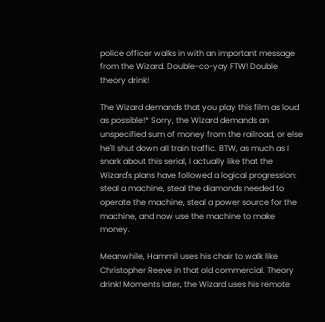police officer walks in with an important message from the Wizard. Double-co-yay FTW! Double theory drink!

The Wizard demands that you play this film as loud as possible!* Sorry, the Wizard demands an unspecified sum of money from the railroad, or else he'll shut down all train traffic. BTW, as much as I snark about this serial, I actually like that the Wizard's plans have followed a logical progression: steal a machine, steal the diamonds needed to operate the machine, steal a power source for the machine, and now use the machine to make money.

Meanwhile, Hammil uses his chair to walk like Christopher Reeve in that old commercial. Theory drink! Moments later, the Wizard uses his remote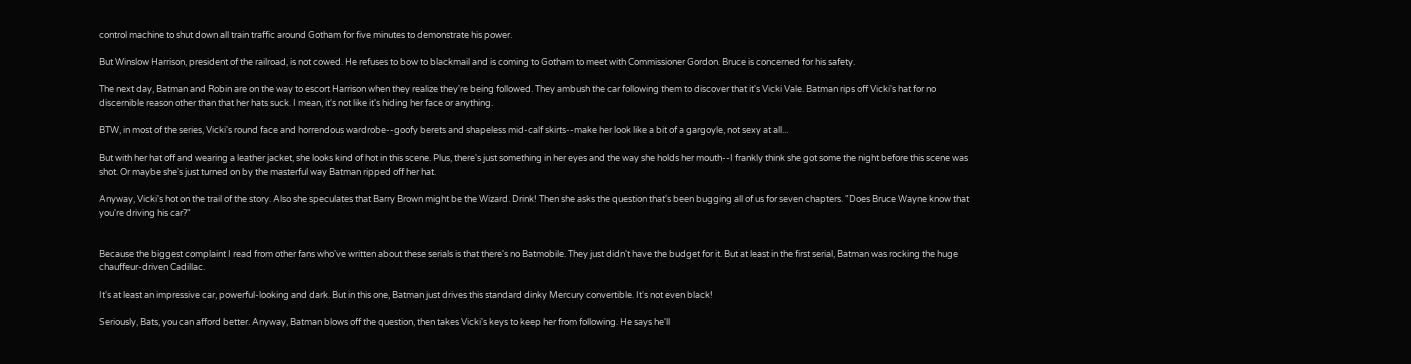control machine to shut down all train traffic around Gotham for five minutes to demonstrate his power.

But Winslow Harrison, president of the railroad, is not cowed. He refuses to bow to blackmail and is coming to Gotham to meet with Commissioner Gordon. Bruce is concerned for his safety.

The next day, Batman and Robin are on the way to escort Harrison when they realize they're being followed. They ambush the car following them to discover that it's Vicki Vale. Batman rips off Vicki's hat for no discernible reason other than that her hats suck. I mean, it's not like it's hiding her face or anything.

BTW, in most of the series, Vicki's round face and horrendous wardrobe--goofy berets and shapeless mid-calf skirts--make her look like a bit of a gargoyle, not sexy at all...

But with her hat off and wearing a leather jacket, she looks kind of hot in this scene. Plus, there's just something in her eyes and the way she holds her mouth--I frankly think she got some the night before this scene was shot. Or maybe she's just turned on by the masterful way Batman ripped off her hat.

Anyway, Vicki's hot on the trail of the story. Also she speculates that Barry Brown might be the Wizard. Drink! Then she asks the question that's been bugging all of us for seven chapters. "Does Bruce Wayne know that you're driving his car?"


Because the biggest complaint I read from other fans who've written about these serials is that there's no Batmobile. They just didn't have the budget for it. But at least in the first serial, Batman was rocking the huge chauffeur-driven Cadillac.

It's at least an impressive car, powerful-looking and dark. But in this one, Batman just drives this standard dinky Mercury convertible. It's not even black!

Seriously, Bats, you can afford better. Anyway, Batman blows off the question, then takes Vicki's keys to keep her from following. He says he'll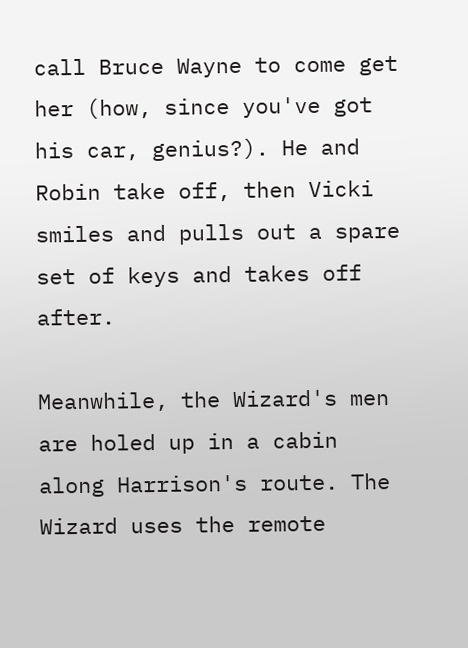call Bruce Wayne to come get her (how, since you've got his car, genius?). He and Robin take off, then Vicki smiles and pulls out a spare set of keys and takes off after.

Meanwhile, the Wizard's men are holed up in a cabin along Harrison's route. The Wizard uses the remote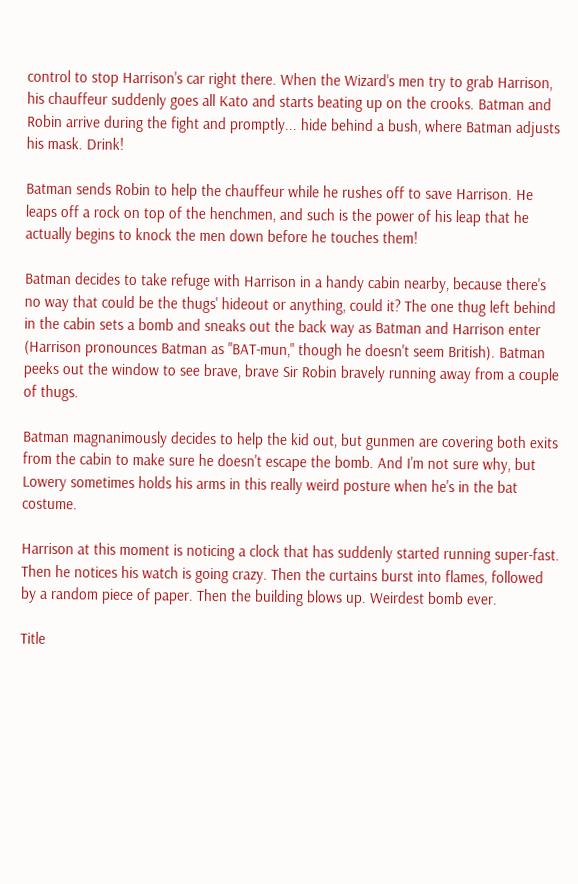control to stop Harrison's car right there. When the Wizard's men try to grab Harrison, his chauffeur suddenly goes all Kato and starts beating up on the crooks. Batman and Robin arrive during the fight and promptly... hide behind a bush, where Batman adjusts his mask. Drink!

Batman sends Robin to help the chauffeur while he rushes off to save Harrison. He leaps off a rock on top of the henchmen, and such is the power of his leap that he actually begins to knock the men down before he touches them!

Batman decides to take refuge with Harrison in a handy cabin nearby, because there's no way that could be the thugs' hideout or anything, could it? The one thug left behind in the cabin sets a bomb and sneaks out the back way as Batman and Harrison enter (Harrison pronounces Batman as "BAT-mun," though he doesn't seem British). Batman peeks out the window to see brave, brave Sir Robin bravely running away from a couple of thugs.

Batman magnanimously decides to help the kid out, but gunmen are covering both exits from the cabin to make sure he doesn't escape the bomb. And I'm not sure why, but Lowery sometimes holds his arms in this really weird posture when he's in the bat costume.

Harrison at this moment is noticing a clock that has suddenly started running super-fast. Then he notices his watch is going crazy. Then the curtains burst into flames, followed by a random piece of paper. Then the building blows up. Weirdest bomb ever.

Title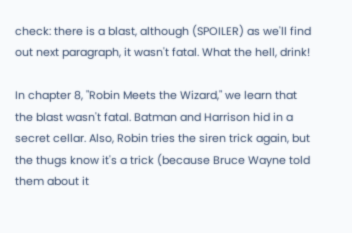check: there is a blast, although (SPOILER) as we'll find out next paragraph, it wasn't fatal. What the hell, drink!

In chapter 8, "Robin Meets the Wizard," we learn that the blast wasn't fatal. Batman and Harrison hid in a secret cellar. Also, Robin tries the siren trick again, but the thugs know it's a trick (because Bruce Wayne told them about it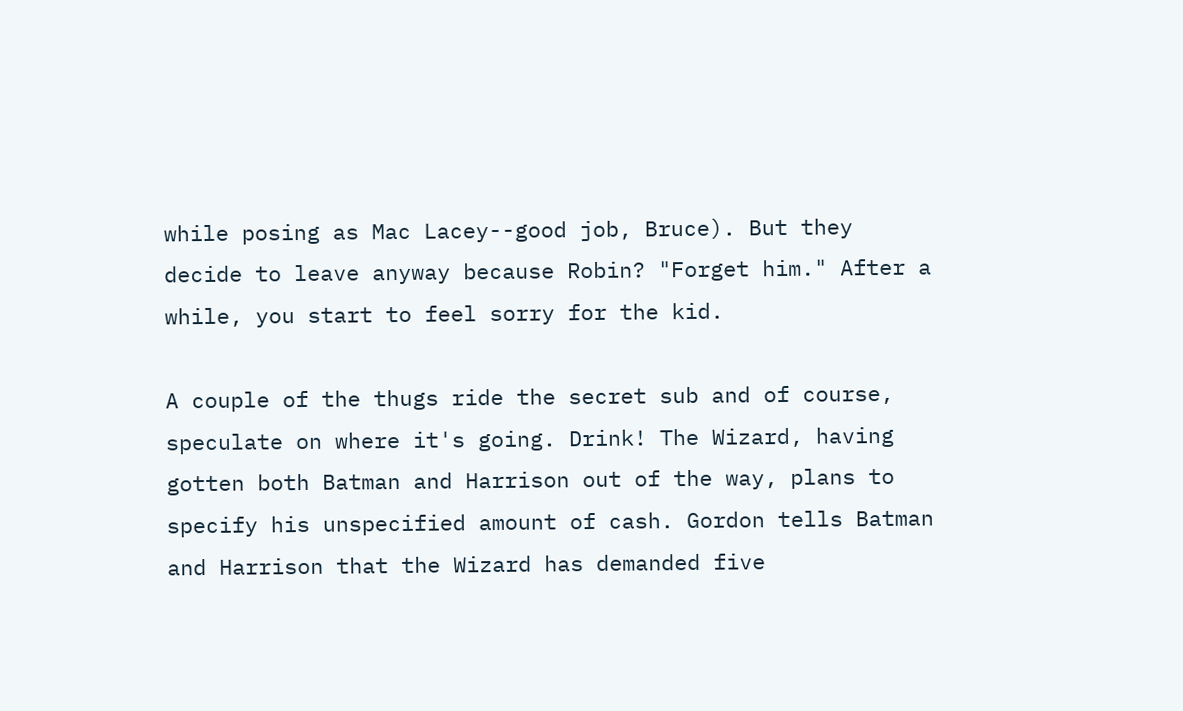while posing as Mac Lacey--good job, Bruce). But they decide to leave anyway because Robin? "Forget him." After a while, you start to feel sorry for the kid.

A couple of the thugs ride the secret sub and of course, speculate on where it's going. Drink! The Wizard, having gotten both Batman and Harrison out of the way, plans to specify his unspecified amount of cash. Gordon tells Batman and Harrison that the Wizard has demanded five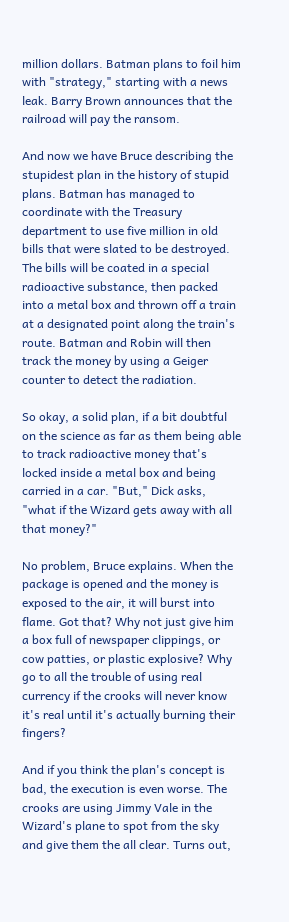million dollars. Batman plans to foil him with "strategy," starting with a news leak. Barry Brown announces that the railroad will pay the ransom.

And now we have Bruce describing the stupidest plan in the history of stupid plans. Batman has managed to coordinate with the Treasury department to use five million in old bills that were slated to be destroyed. The bills will be coated in a special radioactive substance, then packed into a metal box and thrown off a train at a designated point along the train's route. Batman and Robin will then track the money by using a Geiger counter to detect the radiation.

So okay, a solid plan, if a bit doubtful on the science as far as them being able to track radioactive money that's locked inside a metal box and being carried in a car. "But," Dick asks, "what if the Wizard gets away with all that money?"

No problem, Bruce explains. When the package is opened and the money is exposed to the air, it will burst into flame. Got that? Why not just give him a box full of newspaper clippings, or cow patties, or plastic explosive? Why go to all the trouble of using real currency if the crooks will never know it's real until it's actually burning their fingers?

And if you think the plan's concept is bad, the execution is even worse. The crooks are using Jimmy Vale in the Wizard's plane to spot from the sky and give them the all clear. Turns out,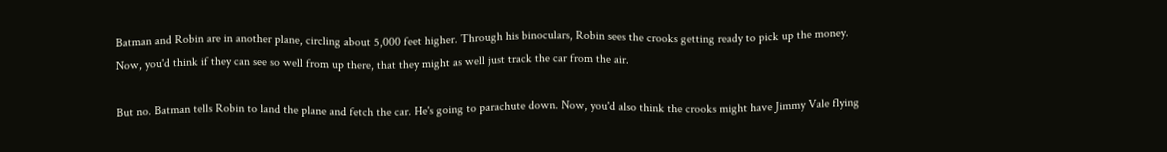Batman and Robin are in another plane, circling about 5,000 feet higher. Through his binoculars, Robin sees the crooks getting ready to pick up the money. Now, you'd think if they can see so well from up there, that they might as well just track the car from the air.

But no. Batman tells Robin to land the plane and fetch the car. He's going to parachute down. Now, you'd also think the crooks might have Jimmy Vale flying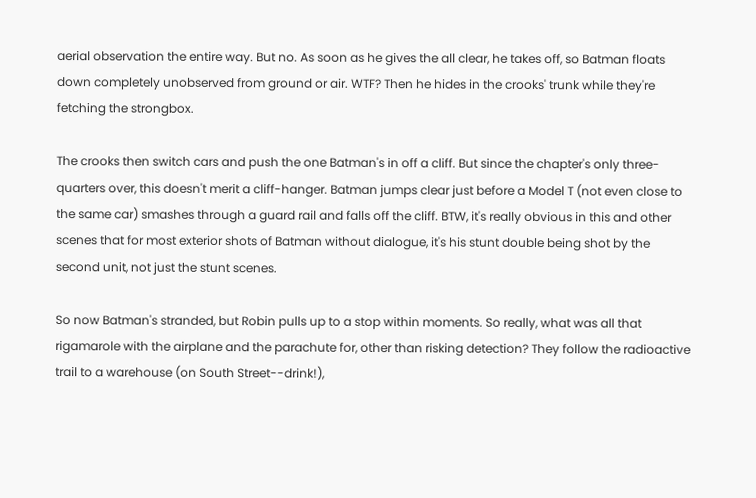aerial observation the entire way. But no. As soon as he gives the all clear, he takes off, so Batman floats down completely unobserved from ground or air. WTF? Then he hides in the crooks' trunk while they're fetching the strongbox.

The crooks then switch cars and push the one Batman's in off a cliff. But since the chapter's only three-quarters over, this doesn't merit a cliff-hanger. Batman jumps clear just before a Model T (not even close to the same car) smashes through a guard rail and falls off the cliff. BTW, it's really obvious in this and other scenes that for most exterior shots of Batman without dialogue, it's his stunt double being shot by the second unit, not just the stunt scenes.

So now Batman's stranded, but Robin pulls up to a stop within moments. So really, what was all that rigamarole with the airplane and the parachute for, other than risking detection? They follow the radioactive trail to a warehouse (on South Street--drink!),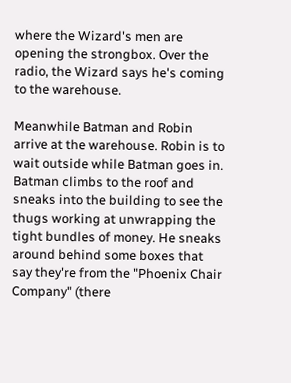where the Wizard's men are opening the strongbox. Over the radio, the Wizard says he's coming to the warehouse.

Meanwhile Batman and Robin arrive at the warehouse. Robin is to wait outside while Batman goes in. Batman climbs to the roof and sneaks into the building to see the thugs working at unwrapping the tight bundles of money. He sneaks around behind some boxes that say they're from the "Phoenix Chair Company" (there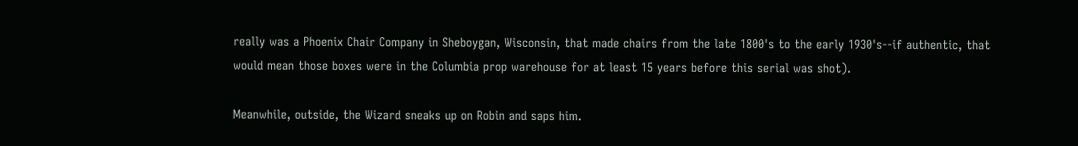really was a Phoenix Chair Company in Sheboygan, Wisconsin, that made chairs from the late 1800's to the early 1930's--if authentic, that would mean those boxes were in the Columbia prop warehouse for at least 15 years before this serial was shot).

Meanwhile, outside, the Wizard sneaks up on Robin and saps him.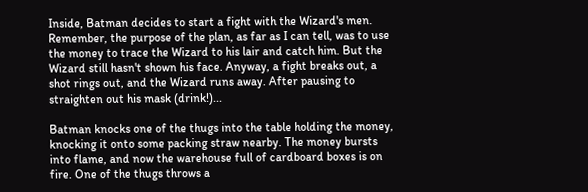Inside, Batman decides to start a fight with the Wizard's men. Remember, the purpose of the plan, as far as I can tell, was to use the money to trace the Wizard to his lair and catch him. But the Wizard still hasn't shown his face. Anyway, a fight breaks out, a shot rings out, and the Wizard runs away. After pausing to straighten out his mask (drink!)...

Batman knocks one of the thugs into the table holding the money, knocking it onto some packing straw nearby. The money bursts into flame, and now the warehouse full of cardboard boxes is on fire. One of the thugs throws a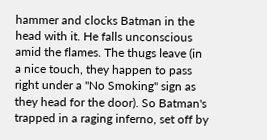hammer and clocks Batman in the head with it. He falls unconscious amid the flames. The thugs leave (in a nice touch, they happen to pass right under a "No Smoking" sign as they head for the door). So Batman's trapped in a raging inferno, set off by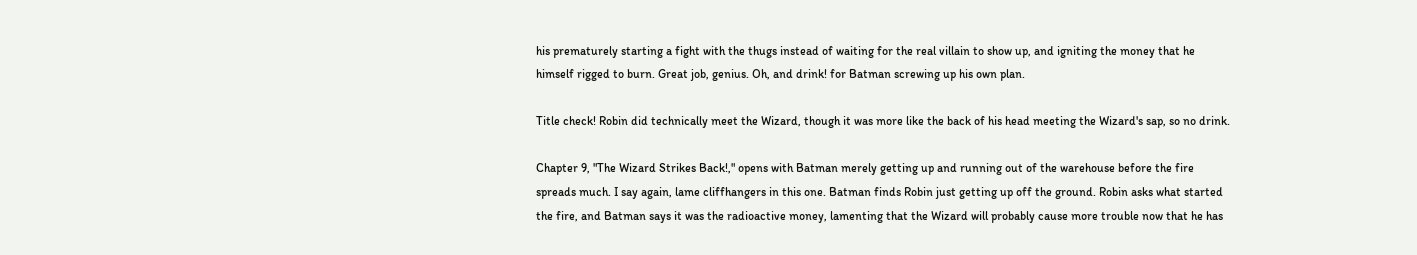his prematurely starting a fight with the thugs instead of waiting for the real villain to show up, and igniting the money that he himself rigged to burn. Great job, genius. Oh, and drink! for Batman screwing up his own plan.

Title check! Robin did technically meet the Wizard, though it was more like the back of his head meeting the Wizard's sap, so no drink.

Chapter 9, "The Wizard Strikes Back!," opens with Batman merely getting up and running out of the warehouse before the fire spreads much. I say again, lame cliffhangers in this one. Batman finds Robin just getting up off the ground. Robin asks what started the fire, and Batman says it was the radioactive money, lamenting that the Wizard will probably cause more trouble now that he has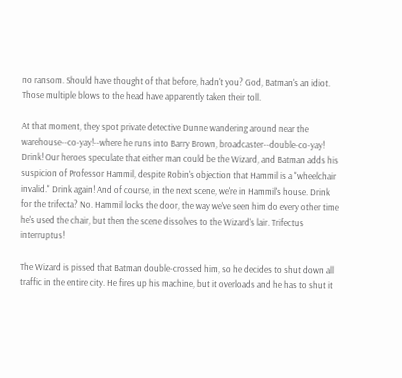no ransom. Should have thought of that before, hadn't you? God, Batman's an idiot. Those multiple blows to the head have apparently taken their toll.

At that moment, they spot private detective Dunne wandering around near the warehouse--co-yay!--where he runs into Barry Brown, broadcaster--double-co-yay! Drink! Our heroes speculate that either man could be the Wizard, and Batman adds his suspicion of Professor Hammil, despite Robin's objection that Hammil is a "wheelchair invalid." Drink again! And of course, in the next scene, we're in Hammil's house. Drink for the trifecta? No. Hammil locks the door, the way we've seen him do every other time he's used the chair, but then the scene dissolves to the Wizard's lair. Trifectus interruptus!

The Wizard is pissed that Batman double-crossed him, so he decides to shut down all traffic in the entire city. He fires up his machine, but it overloads and he has to shut it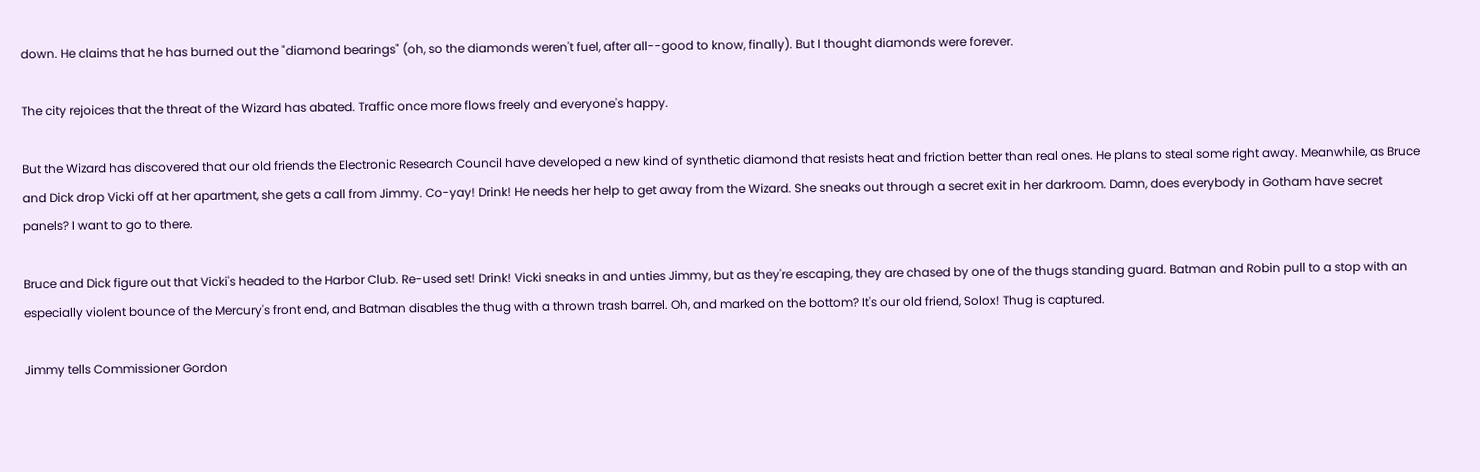down. He claims that he has burned out the "diamond bearings" (oh, so the diamonds weren't fuel, after all--good to know, finally). But I thought diamonds were forever.

The city rejoices that the threat of the Wizard has abated. Traffic once more flows freely and everyone's happy.

But the Wizard has discovered that our old friends the Electronic Research Council have developed a new kind of synthetic diamond that resists heat and friction better than real ones. He plans to steal some right away. Meanwhile, as Bruce and Dick drop Vicki off at her apartment, she gets a call from Jimmy. Co-yay! Drink! He needs her help to get away from the Wizard. She sneaks out through a secret exit in her darkroom. Damn, does everybody in Gotham have secret panels? I want to go to there.

Bruce and Dick figure out that Vicki's headed to the Harbor Club. Re-used set! Drink! Vicki sneaks in and unties Jimmy, but as they're escaping, they are chased by one of the thugs standing guard. Batman and Robin pull to a stop with an especially violent bounce of the Mercury's front end, and Batman disables the thug with a thrown trash barrel. Oh, and marked on the bottom? It's our old friend, Solox! Thug is captured.

Jimmy tells Commissioner Gordon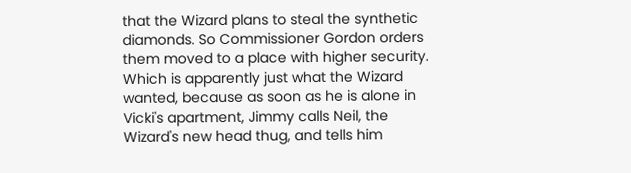that the Wizard plans to steal the synthetic diamonds. So Commissioner Gordon orders them moved to a place with higher security. Which is apparently just what the Wizard wanted, because as soon as he is alone in Vicki's apartment, Jimmy calls Neil, the Wizard's new head thug, and tells him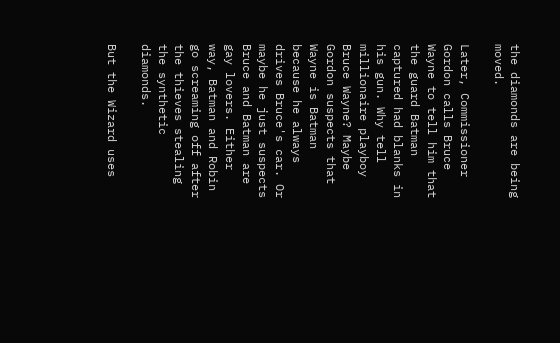the diamonds are being moved.

Later, Commissioner Gordon calls Bruce Wayne to tell him that the guard Batman captured had blanks in his gun. Why tell millionaire playboy Bruce Wayne? Maybe Gordon suspects that Wayne is Batman because he always drives Bruce's car. Or maybe he just suspects Bruce and Batman are gay lovers. Either way, Batman and Robin go screaming off after the thieves stealing the synthetic diamonds.

But the Wizard uses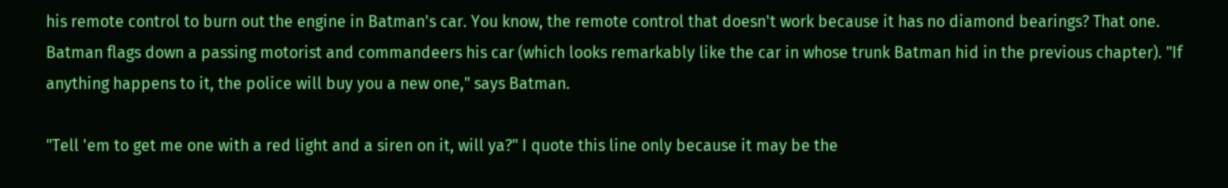his remote control to burn out the engine in Batman's car. You know, the remote control that doesn't work because it has no diamond bearings? That one. Batman flags down a passing motorist and commandeers his car (which looks remarkably like the car in whose trunk Batman hid in the previous chapter). "If anything happens to it, the police will buy you a new one," says Batman.

"Tell 'em to get me one with a red light and a siren on it, will ya?" I quote this line only because it may be the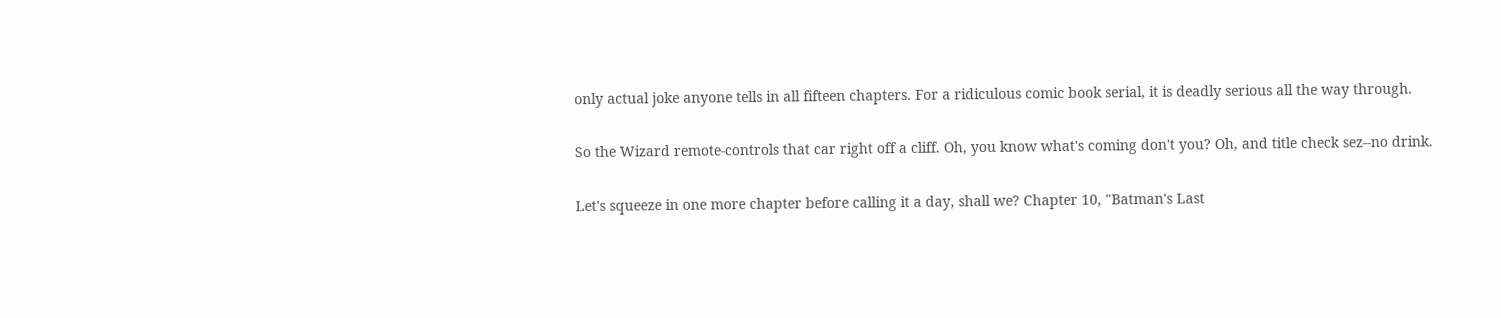only actual joke anyone tells in all fifteen chapters. For a ridiculous comic book serial, it is deadly serious all the way through.

So the Wizard remote-controls that car right off a cliff. Oh, you know what's coming don't you? Oh, and title check sez--no drink.

Let's squeeze in one more chapter before calling it a day, shall we? Chapter 10, "Batman's Last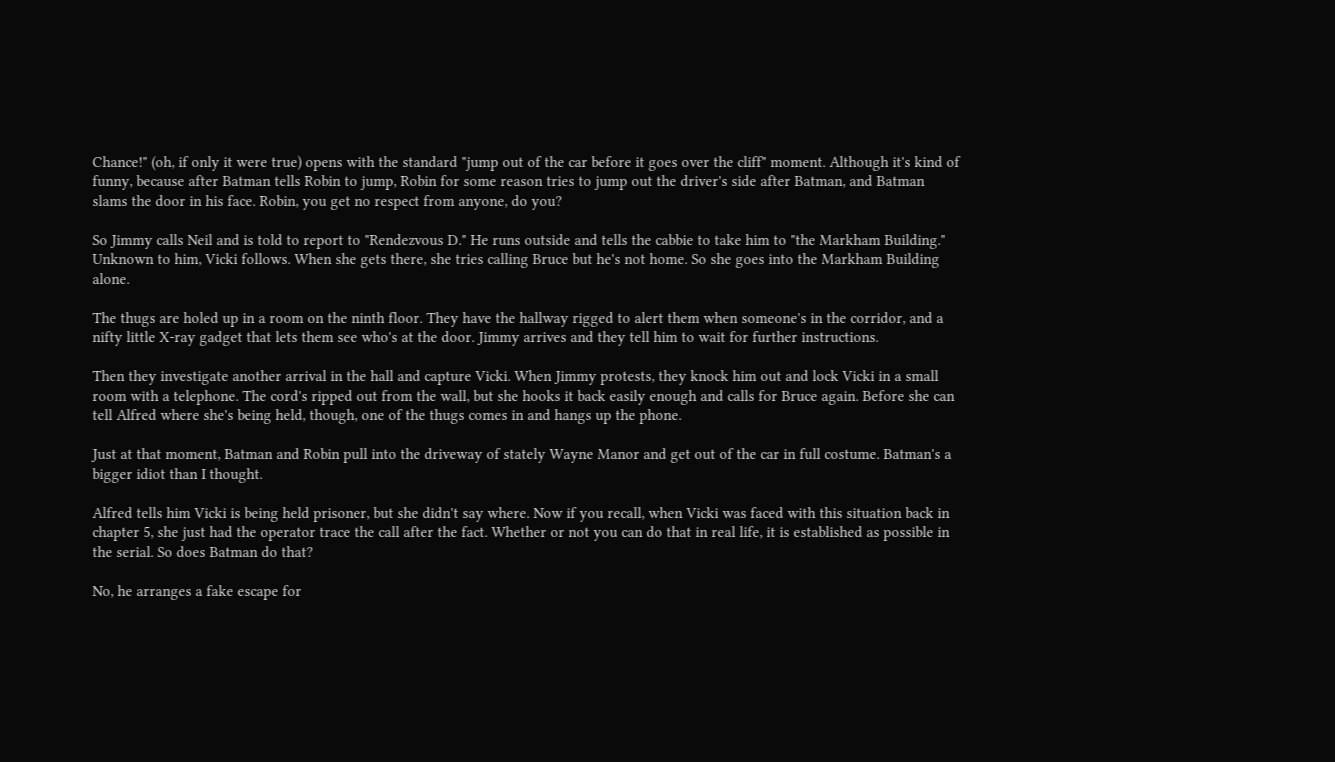Chance!" (oh, if only it were true) opens with the standard "jump out of the car before it goes over the cliff" moment. Although it's kind of funny, because after Batman tells Robin to jump, Robin for some reason tries to jump out the driver's side after Batman, and Batman slams the door in his face. Robin, you get no respect from anyone, do you?

So Jimmy calls Neil and is told to report to "Rendezvous D." He runs outside and tells the cabbie to take him to "the Markham Building." Unknown to him, Vicki follows. When she gets there, she tries calling Bruce but he's not home. So she goes into the Markham Building alone.

The thugs are holed up in a room on the ninth floor. They have the hallway rigged to alert them when someone's in the corridor, and a nifty little X-ray gadget that lets them see who's at the door. Jimmy arrives and they tell him to wait for further instructions.

Then they investigate another arrival in the hall and capture Vicki. When Jimmy protests, they knock him out and lock Vicki in a small room with a telephone. The cord's ripped out from the wall, but she hooks it back easily enough and calls for Bruce again. Before she can tell Alfred where she's being held, though, one of the thugs comes in and hangs up the phone.

Just at that moment, Batman and Robin pull into the driveway of stately Wayne Manor and get out of the car in full costume. Batman's a bigger idiot than I thought.

Alfred tells him Vicki is being held prisoner, but she didn't say where. Now if you recall, when Vicki was faced with this situation back in chapter 5, she just had the operator trace the call after the fact. Whether or not you can do that in real life, it is established as possible in the serial. So does Batman do that?

No, he arranges a fake escape for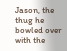Jason, the thug he bowled over with the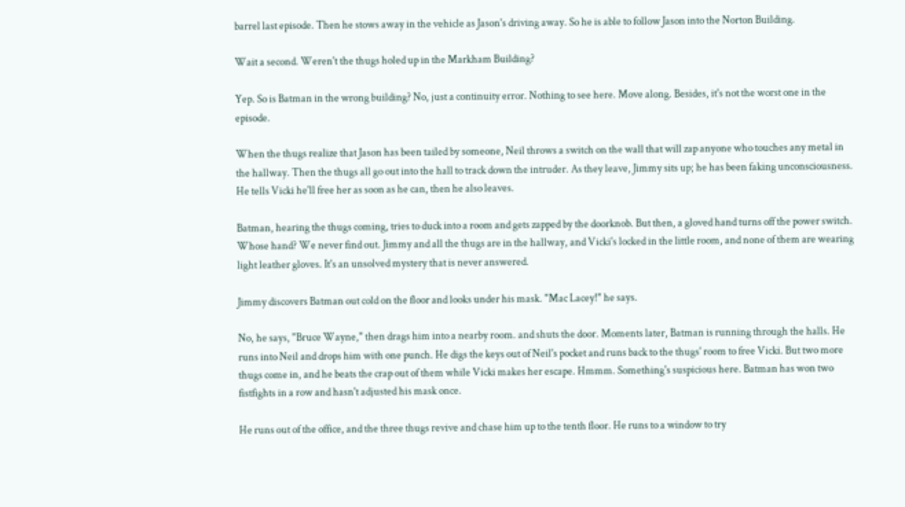barrel last episode. Then he stows away in the vehicle as Jason's driving away. So he is able to follow Jason into the Norton Building.

Wait a second. Weren't the thugs holed up in the Markham Building?

Yep. So is Batman in the wrong building? No, just a continuity error. Nothing to see here. Move along. Besides, it's not the worst one in the episode.

When the thugs realize that Jason has been tailed by someone, Neil throws a switch on the wall that will zap anyone who touches any metal in the hallway. Then the thugs all go out into the hall to track down the intruder. As they leave, Jimmy sits up; he has been faking unconsciousness. He tells Vicki he'll free her as soon as he can, then he also leaves.

Batman, hearing the thugs coming, tries to duck into a room and gets zapped by the doorknob. But then, a gloved hand turns off the power switch. Whose hand? We never find out. Jimmy and all the thugs are in the hallway, and Vicki's locked in the little room, and none of them are wearing light leather gloves. It's an unsolved mystery that is never answered.

Jimmy discovers Batman out cold on the floor and looks under his mask. "Mac Lacey!" he says.

No, he says, "Bruce Wayne," then drags him into a nearby room. and shuts the door. Moments later, Batman is running through the halls. He runs into Neil and drops him with one punch. He digs the keys out of Neil's pocket and runs back to the thugs' room to free Vicki. But two more thugs come in, and he beats the crap out of them while Vicki makes her escape. Hmmm. Something's suspicious here. Batman has won two fistfights in a row and hasn't adjusted his mask once.

He runs out of the office, and the three thugs revive and chase him up to the tenth floor. He runs to a window to try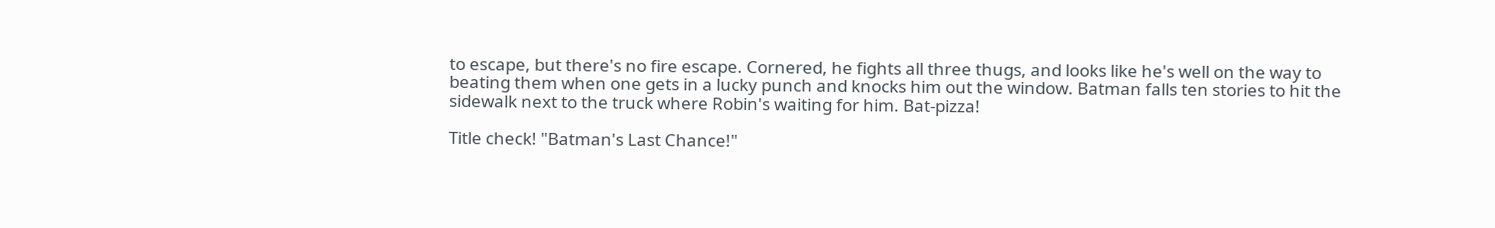to escape, but there's no fire escape. Cornered, he fights all three thugs, and looks like he's well on the way to beating them when one gets in a lucky punch and knocks him out the window. Batman falls ten stories to hit the sidewalk next to the truck where Robin's waiting for him. Bat-pizza!

Title check! "Batman's Last Chance!"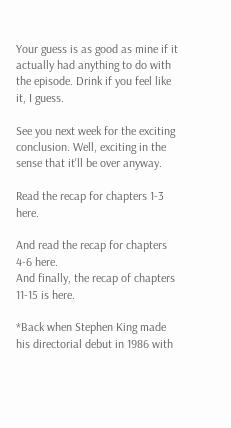Your guess is as good as mine if it actually had anything to do with the episode. Drink if you feel like it, I guess.

See you next week for the exciting conclusion. Well, exciting in the sense that it'll be over anyway.

Read the recap for chapters 1-3 here.

And read the recap for chapters 4-6 here.
And finally, the recap of chapters 11-15 is here.

*Back when Stephen King made his directorial debut in 1986 with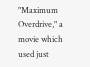"Maximum Overdrive," a movie which used just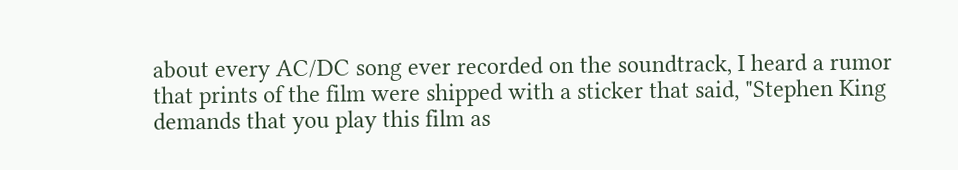about every AC/DC song ever recorded on the soundtrack, I heard a rumor that prints of the film were shipped with a sticker that said, "Stephen King demands that you play this film as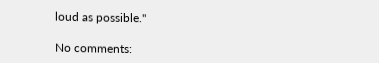loud as possible."

No comments: